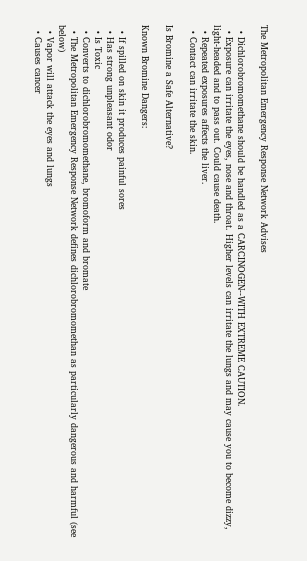The Metropolitan Emergency Response Network Advises

  • Dichlorobromomethane should be handled as a CARCINOGEN--WITH EXTREME CAUTION.
  • Exposure can irritate the eyes, nose and throat. Higher levels can irritate the lungs and may cause you to become dizzy, light-headed and to pass out. Could cause death.
  • Repeated exposures affects the liver.
  • Contact can irritate the skin.

Is Bromine a Safe Alternative?

Known Bromine Dangers:

  • If spilled on skin it produces painful sores
  • Has strong unpleasant odor
  • Is Toxic
  • Converts to dichlorobromomethane, bromoform and bromate
  • The Metropolitan Emergency Response Network defines dichlorobromomethan as particularly dangerous and harmful (see below)
  • Vapor will attack the eyes and lungs
  • Causes cancer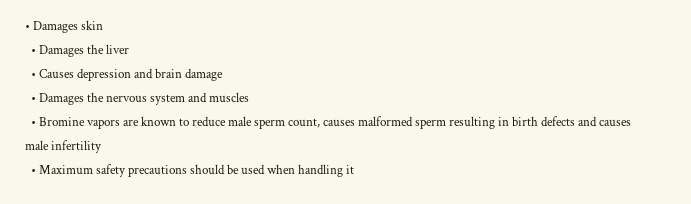• Damages skin
  • Damages the liver
  • Causes depression and brain damage
  • Damages the nervous system and muscles
  • Bromine vapors are known to reduce male sperm count, causes malformed sperm resulting in birth defects and causes male infertility
  • Maximum safety precautions should be used when handling it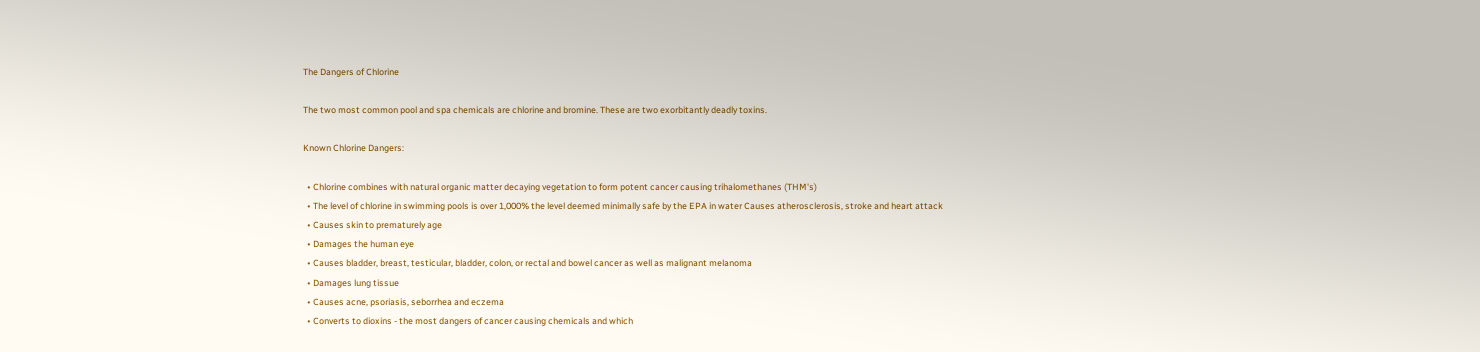The Dangers of Chlorine

The two most common pool and spa chemicals are chlorine and bromine. These are two exorbitantly deadly toxins.

Known Chlorine Dangers:

  • Chlorine combines with natural organic matter decaying vegetation to form potent cancer causing trihalomethanes (THM's)
  • The level of chlorine in swimming pools is over 1,000% the level deemed minimally safe by the EPA in water Causes atherosclerosis, stroke and heart attack
  • Causes skin to prematurely age
  • Damages the human eye
  • Causes bladder, breast, testicular, bladder, colon, or rectal and bowel cancer as well as malignant melanoma
  • Damages lung tissue
  • Causes acne, psoriasis, seborrhea and eczema
  • Converts to dioxins - the most dangers of cancer causing chemicals and which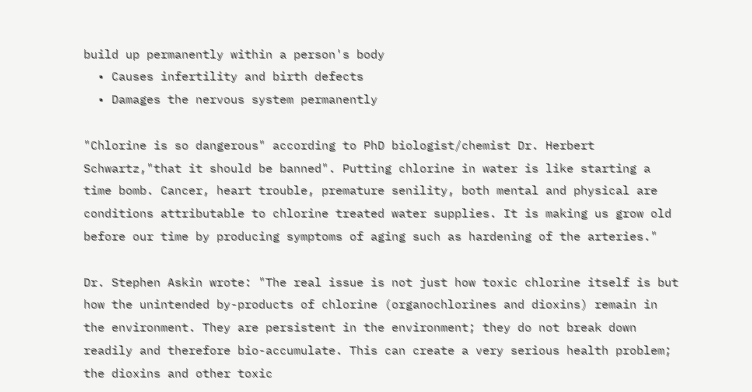build up permanently within a person's body
  • Causes infertility and birth defects
  • Damages the nervous system permanently

"Chlorine is so dangerous" according to PhD biologist/chemist Dr. Herbert Schwartz,"that it should be banned". Putting chlorine in water is like starting a time bomb. Cancer, heart trouble, premature senility, both mental and physical are conditions attributable to chlorine treated water supplies. It is making us grow old before our time by producing symptoms of aging such as hardening of the arteries."

Dr. Stephen Askin wrote: "The real issue is not just how toxic chlorine itself is but how the unintended by-products of chlorine (organochlorines and dioxins) remain in the environment. They are persistent in the environment; they do not break down readily and therefore bio-accumulate. This can create a very serious health problem; the dioxins and other toxic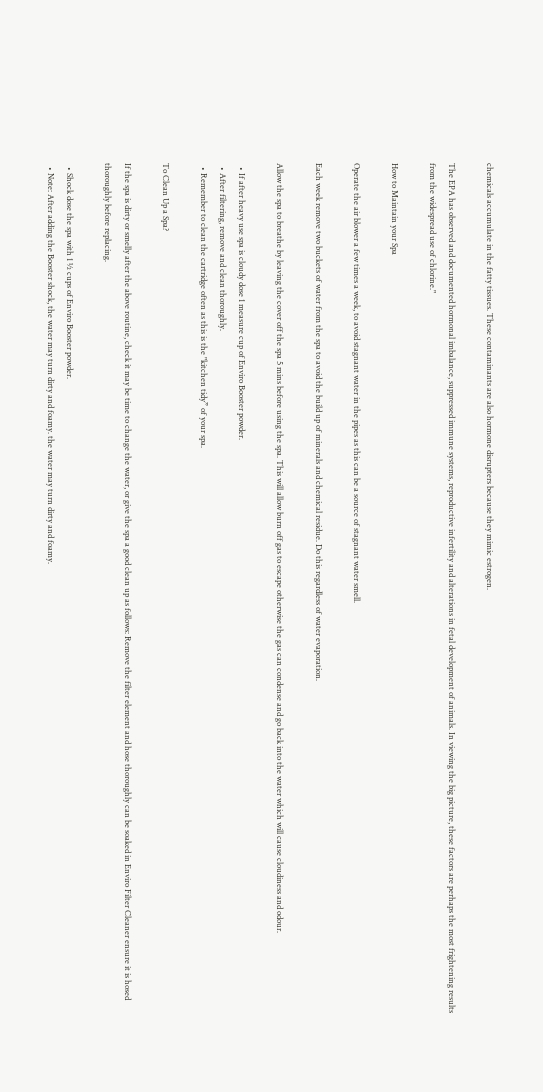chemicals accumulate in the fatty tissues. These contaminants are also hormone disrupters because they mimic estrogen.

The EPA has observed and documented hormonal imbalance, suppressed immune systems, reproductive infertility and alterations in fetal development of animals. In viewing the big picture, these factors are perhaps the most frightening results from the widespread use of chlorine."

How to Maintain your Spa

Operate the air blower a few times a week, to avoid stagnant water in the pipes as this can be a source of stagnant water smell.

Each week remove two buckets of water from the spa to avoid the build up of minerals and chemical residue. Do this regardless of water evaporation.

Allow the spa to breathe by leaving the cover off the spa 5 mins before using the spa. This will allow burn off gas to escape otherwise the gas can condense and go back into the water which will cause cloudiness and odour.

  • If after heavy use spa is cloudy dose 1 measure cup of Enviro Booster powder.
  • After filtering, remove and clean thoroughly.
  • Remember to clean the cartridge often as this is the "kitchen tidy” of your spa.

To Clean Up a Spa?

If the spa is dirty or smelly after the above routine, check it may be time to change the water, or give the spa a good clean up as follows: Remove the filter element and hose thoroughly can be soaked in Enviro Filter Cleaner ensure it is hosed thoroughly before replacing.

  • Shock dose the spa with 1 ½ cups of Enviro Booster powder.
  • Note: After adding the Booster shock, the water may turn dirty and foamy. the water may turn dirty and foamy.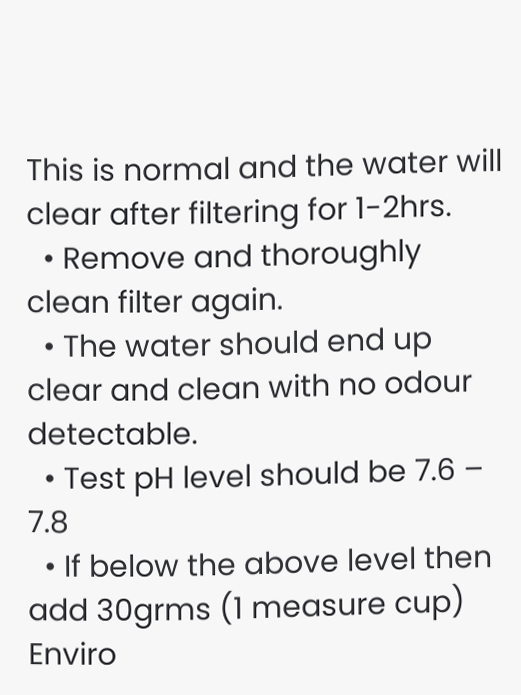This is normal and the water will clear after filtering for 1-2hrs.
  • Remove and thoroughly clean filter again.
  • The water should end up clear and clean with no odour detectable.
  • Test pH level should be 7.6 – 7.8
  • If below the above level then add 30grms (1 measure cup) Enviro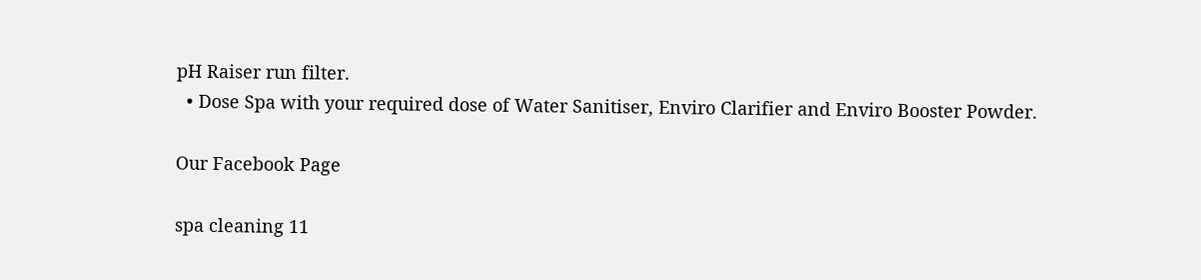pH Raiser run filter.
  • Dose Spa with your required dose of Water Sanitiser, Enviro Clarifier and Enviro Booster Powder.

Our Facebook Page

spa cleaning 11